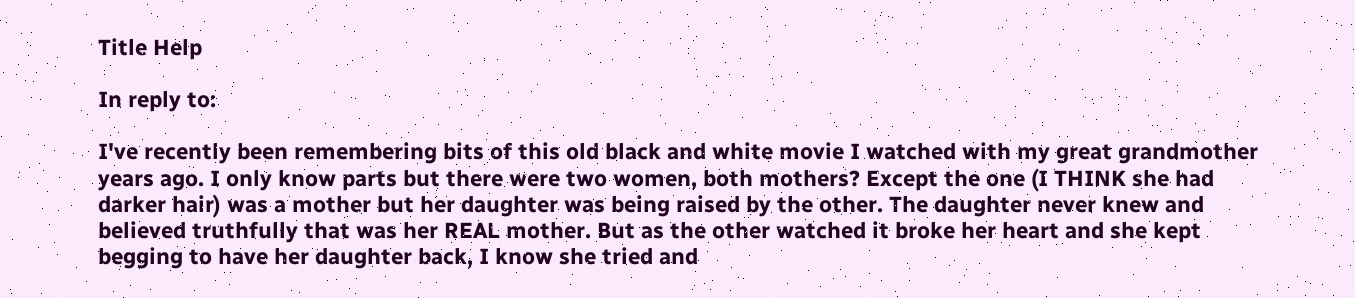Title Help

In reply to:

I've recently been remembering bits of this old black and white movie I watched with my great grandmother years ago. I only know parts but there were two women, both mothers? Except the one (I THINK she had darker hair) was a mother but her daughter was being raised by the other. The daughter never knew and believed truthfully that was her REAL mother. But as the other watched it broke her heart and she kept begging to have her daughter back, I know she tried and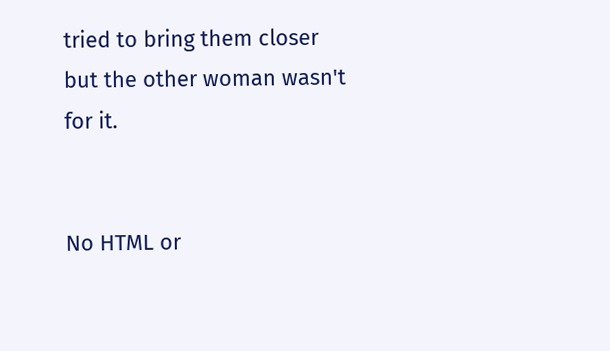tried to bring them closer but the other woman wasn't for it.


No HTML or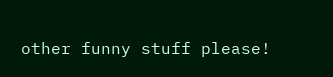other funny stuff please!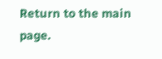Return to the main page.